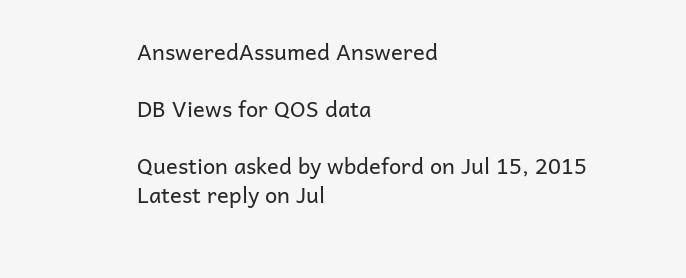AnsweredAssumed Answered

DB Views for QOS data

Question asked by wbdeford on Jul 15, 2015
Latest reply on Jul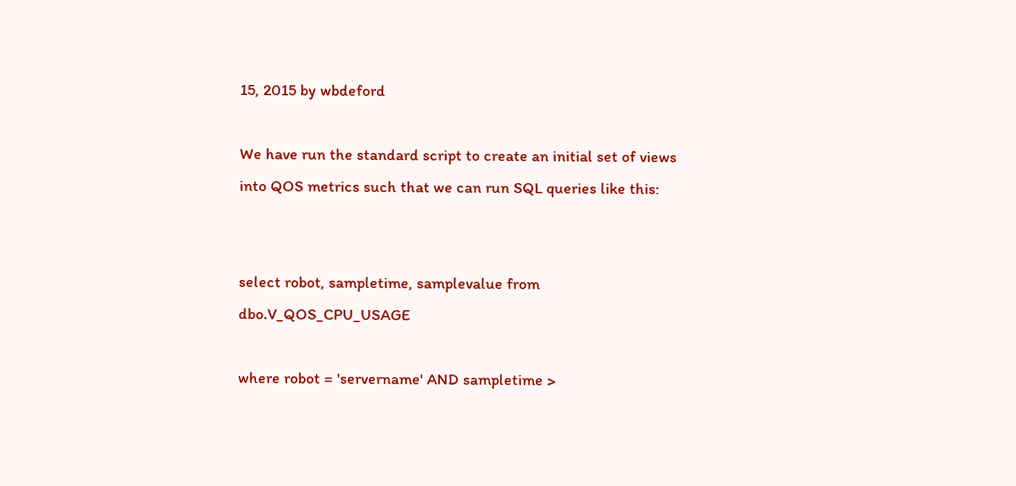15, 2015 by wbdeford

We have run the standard script to create an initial set of views into QOS metrics such that we can run SQL queries like this:


select robot, sampletime, samplevalue from dbo.V_QOS_CPU_USAGE

where robot = 'servername' AND sampletime >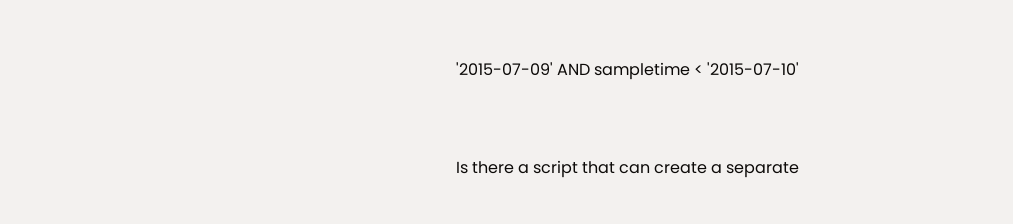'2015-07-09' AND sampletime < '2015-07-10'


Is there a script that can create a separate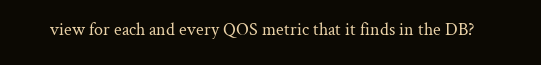view for each and every QOS metric that it finds in the DB?